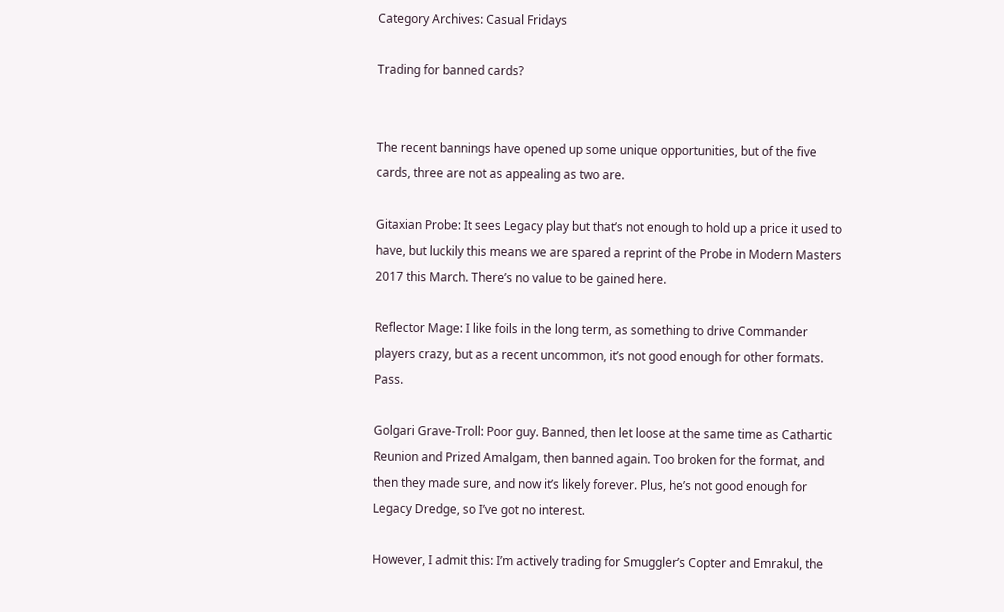Category Archives: Casual Fridays

Trading for banned cards?


The recent bannings have opened up some unique opportunities, but of the five cards, three are not as appealing as two are.

Gitaxian Probe: It sees Legacy play but that’s not enough to hold up a price it used to have, but luckily this means we are spared a reprint of the Probe in Modern Masters 2017 this March. There’s no value to be gained here.

Reflector Mage: I like foils in the long term, as something to drive Commander players crazy, but as a recent uncommon, it’s not good enough for other formats. Pass.

Golgari Grave-Troll: Poor guy. Banned, then let loose at the same time as Cathartic Reunion and Prized Amalgam, then banned again. Too broken for the format, and then they made sure, and now it’s likely forever. Plus, he’s not good enough for Legacy Dredge, so I’ve got no interest.

However, I admit this: I’m actively trading for Smuggler’s Copter and Emrakul, the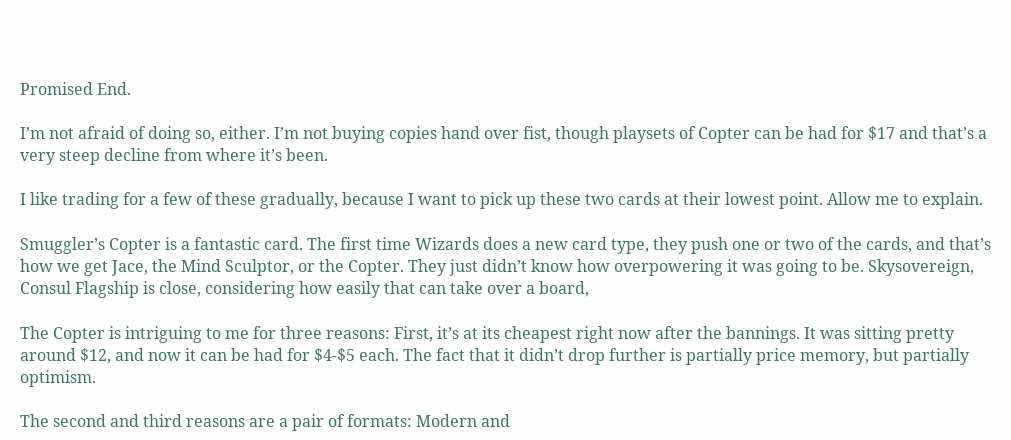Promised End.

I’m not afraid of doing so, either. I’m not buying copies hand over fist, though playsets of Copter can be had for $17 and that’s a very steep decline from where it’s been.

I like trading for a few of these gradually, because I want to pick up these two cards at their lowest point. Allow me to explain.

Smuggler’s Copter is a fantastic card. The first time Wizards does a new card type, they push one or two of the cards, and that’s how we get Jace, the Mind Sculptor, or the Copter. They just didn’t know how overpowering it was going to be. Skysovereign, Consul Flagship is close, considering how easily that can take over a board,

The Copter is intriguing to me for three reasons: First, it’s at its cheapest right now after the bannings. It was sitting pretty around $12, and now it can be had for $4-$5 each. The fact that it didn’t drop further is partially price memory, but partially optimism.

The second and third reasons are a pair of formats: Modern and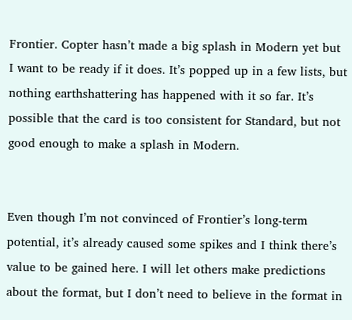Frontier. Copter hasn’t made a big splash in Modern yet but I want to be ready if it does. It’s popped up in a few lists, but nothing earthshattering has happened with it so far. It’s possible that the card is too consistent for Standard, but not good enough to make a splash in Modern.


Even though I’m not convinced of Frontier’s long-term potential, it’s already caused some spikes and I think there’s value to be gained here. I will let others make predictions about the format, but I don’t need to believe in the format in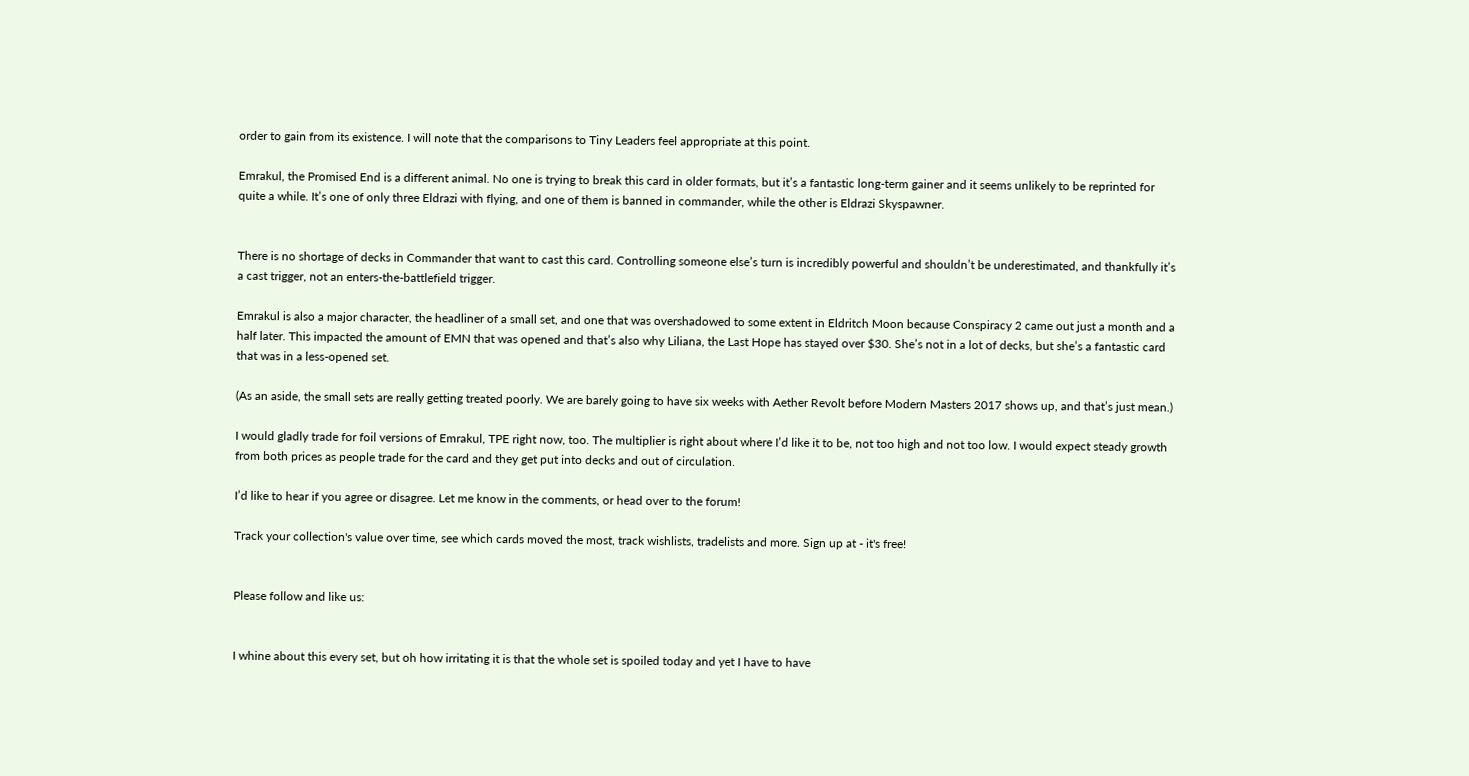order to gain from its existence. I will note that the comparisons to Tiny Leaders feel appropriate at this point.

Emrakul, the Promised End is a different animal. No one is trying to break this card in older formats, but it’s a fantastic long-term gainer and it seems unlikely to be reprinted for quite a while. It’s one of only three Eldrazi with flying, and one of them is banned in commander, while the other is Eldrazi Skyspawner.


There is no shortage of decks in Commander that want to cast this card. Controlling someone else’s turn is incredibly powerful and shouldn’t be underestimated, and thankfully it’s a cast trigger, not an enters-the-battlefield trigger.

Emrakul is also a major character, the headliner of a small set, and one that was overshadowed to some extent in Eldritch Moon because Conspiracy 2 came out just a month and a half later. This impacted the amount of EMN that was opened and that’s also why Liliana, the Last Hope has stayed over $30. She’s not in a lot of decks, but she’s a fantastic card that was in a less-opened set.

(As an aside, the small sets are really getting treated poorly. We are barely going to have six weeks with Aether Revolt before Modern Masters 2017 shows up, and that’s just mean.)

I would gladly trade for foil versions of Emrakul, TPE right now, too. The multiplier is right about where I’d like it to be, not too high and not too low. I would expect steady growth from both prices as people trade for the card and they get put into decks and out of circulation.

I’d like to hear if you agree or disagree. Let me know in the comments, or head over to the forum!

Track your collection's value over time, see which cards moved the most, track wishlists, tradelists and more. Sign up at - it's free!


Please follow and like us:


I whine about this every set, but oh how irritating it is that the whole set is spoiled today and yet I have to have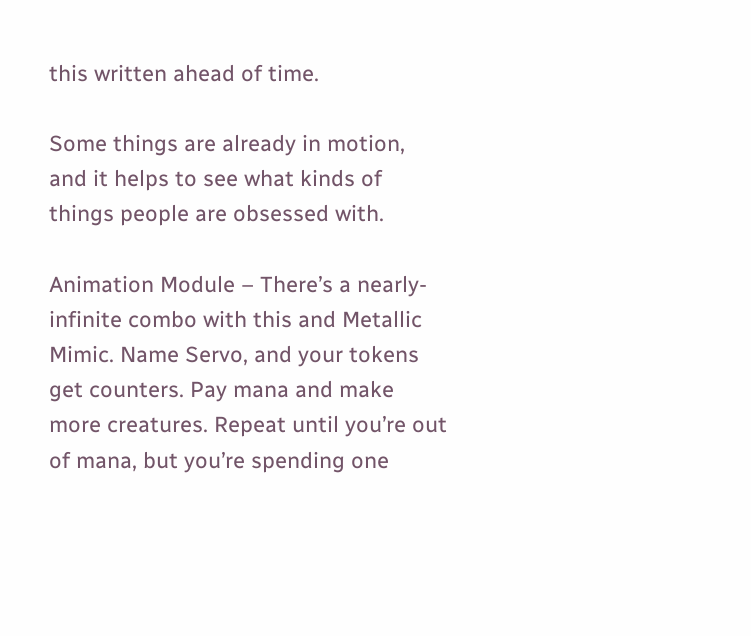this written ahead of time.

Some things are already in motion, and it helps to see what kinds of things people are obsessed with.

Animation Module – There’s a nearly-infinite combo with this and Metallic Mimic. Name Servo, and your tokens get counters. Pay mana and make more creatures. Repeat until you’re out of mana, but you’re spending one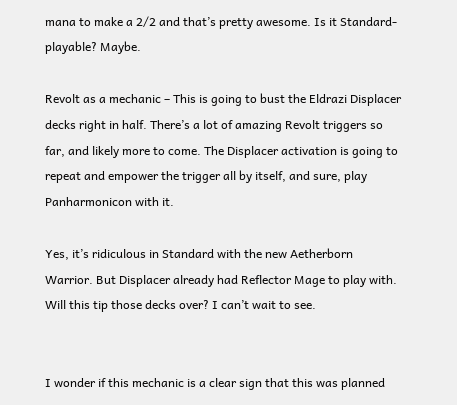mana to make a 2/2 and that’s pretty awesome. Is it Standard-playable? Maybe.

Revolt as a mechanic – This is going to bust the Eldrazi Displacer decks right in half. There’s a lot of amazing Revolt triggers so far, and likely more to come. The Displacer activation is going to repeat and empower the trigger all by itself, and sure, play Panharmonicon with it.

Yes, it’s ridiculous in Standard with the new Aetherborn Warrior. But Displacer already had Reflector Mage to play with. Will this tip those decks over? I can’t wait to see.


I wonder if this mechanic is a clear sign that this was planned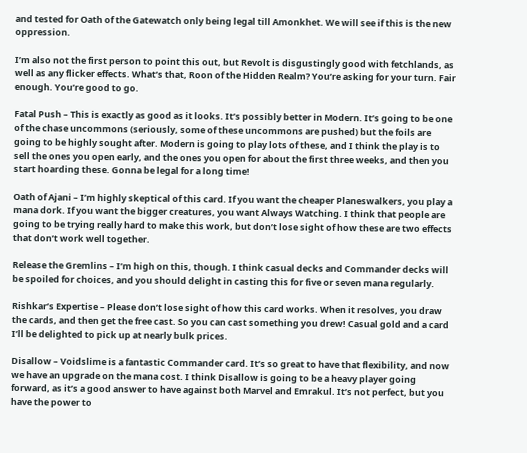and tested for Oath of the Gatewatch only being legal till Amonkhet. We will see if this is the new oppression.

I’m also not the first person to point this out, but Revolt is disgustingly good with fetchlands, as well as any flicker effects. What’s that, Roon of the Hidden Realm? You’re asking for your turn. Fair enough. You’re good to go.

Fatal Push – This is exactly as good as it looks. It’s possibly better in Modern. It’s going to be one of the chase uncommons (seriously, some of these uncommons are pushed) but the foils are going to be highly sought after. Modern is going to play lots of these, and I think the play is to sell the ones you open early, and the ones you open for about the first three weeks, and then you start hoarding these. Gonna be legal for a long time!

Oath of Ajani – I’m highly skeptical of this card. If you want the cheaper Planeswalkers, you play a mana dork. If you want the bigger creatures, you want Always Watching. I think that people are going to be trying really hard to make this work, but don’t lose sight of how these are two effects that don’t work well together.

Release the Gremlins – I’m high on this, though. I think casual decks and Commander decks will be spoiled for choices, and you should delight in casting this for five or seven mana regularly.

Rishkar’s Expertise – Please don’t lose sight of how this card works. When it resolves, you draw the cards, and then get the free cast. So you can cast something you drew! Casual gold and a card I’ll be delighted to pick up at nearly bulk prices.

Disallow – Voidslime is a fantastic Commander card. It’s so great to have that flexibility, and now we have an upgrade on the mana cost. I think Disallow is going to be a heavy player going forward, as it’s a good answer to have against both Marvel and Emrakul. It’s not perfect, but you have the power to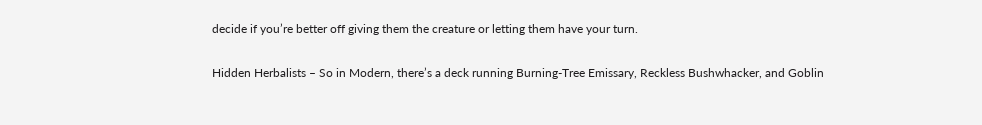decide if you’re better off giving them the creature or letting them have your turn.

Hidden Herbalists – So in Modern, there’s a deck running Burning-Tree Emissary, Reckless Bushwhacker, and Goblin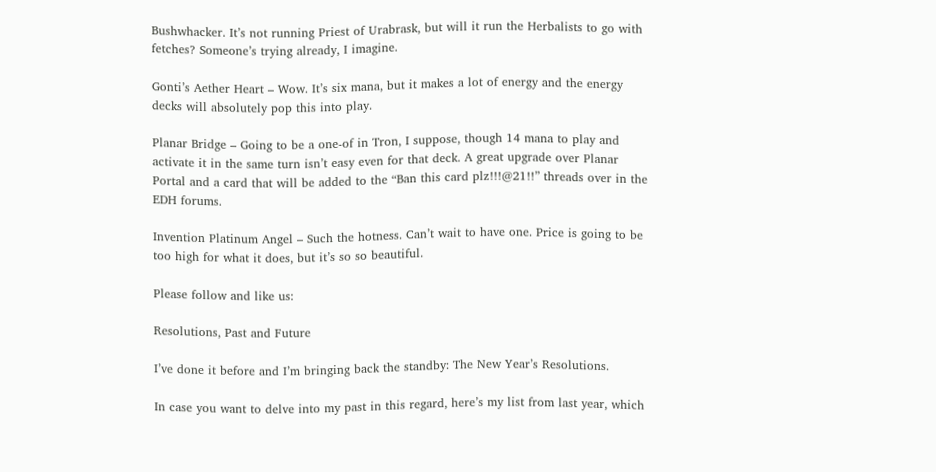Bushwhacker. It’s not running Priest of Urabrask, but will it run the Herbalists to go with fetches? Someone’s trying already, I imagine.

Gonti’s Aether Heart – Wow. It’s six mana, but it makes a lot of energy and the energy decks will absolutely pop this into play.

Planar Bridge – Going to be a one-of in Tron, I suppose, though 14 mana to play and activate it in the same turn isn’t easy even for that deck. A great upgrade over Planar Portal and a card that will be added to the “Ban this card plz!!!@21!!” threads over in the EDH forums.

Invention Platinum Angel – Such the hotness. Can’t wait to have one. Price is going to be too high for what it does, but it’s so so beautiful.

Please follow and like us:

Resolutions, Past and Future

I’ve done it before and I’m bringing back the standby: The New Year’s Resolutions.

In case you want to delve into my past in this regard, here’s my list from last year, which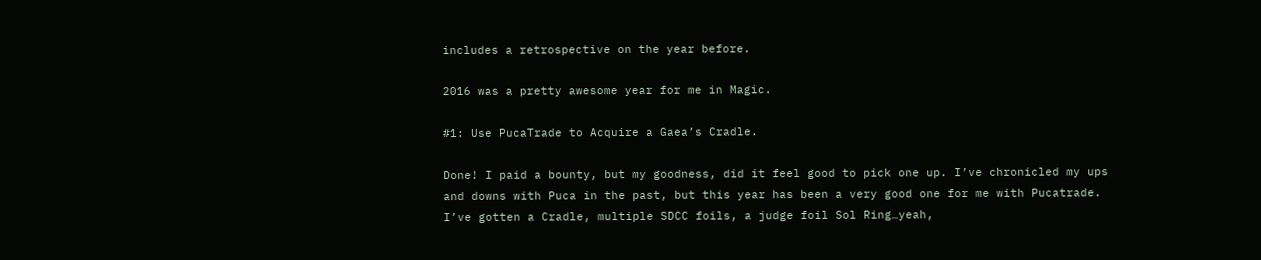includes a retrospective on the year before.

2016 was a pretty awesome year for me in Magic.

#1: Use PucaTrade to Acquire a Gaea’s Cradle.

Done! I paid a bounty, but my goodness, did it feel good to pick one up. I’ve chronicled my ups and downs with Puca in the past, but this year has been a very good one for me with Pucatrade. I’ve gotten a Cradle, multiple SDCC foils, a judge foil Sol Ring…yeah,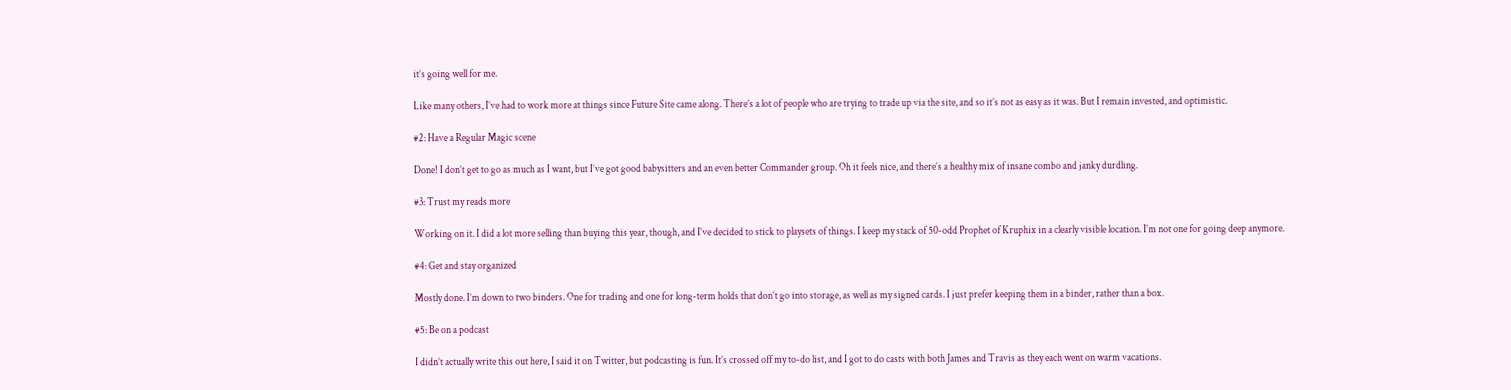it’s going well for me.

Like many others, I’ve had to work more at things since Future Site came along. There’s a lot of people who are trying to trade up via the site, and so it’s not as easy as it was. But I remain invested, and optimistic.

#2: Have a Regular Magic scene

Done! I don’t get to go as much as I want, but I’ve got good babysitters and an even better Commander group. Oh it feels nice, and there’s a healthy mix of insane combo and janky durdling.

#3: Trust my reads more

Working on it. I did a lot more selling than buying this year, though, and I’ve decided to stick to playsets of things. I keep my stack of 50-odd Prophet of Kruphix in a clearly visible location. I’m not one for going deep anymore.

#4: Get and stay organized

Mostly done. I’m down to two binders. One for trading and one for long-term holds that don’t go into storage, as well as my signed cards. I just prefer keeping them in a binder, rather than a box.

#5: Be on a podcast

I didn’t actually write this out here, I said it on Twitter, but podcasting is fun. It’s crossed off my to-do list, and I got to do casts with both James and Travis as they each went on warm vacations.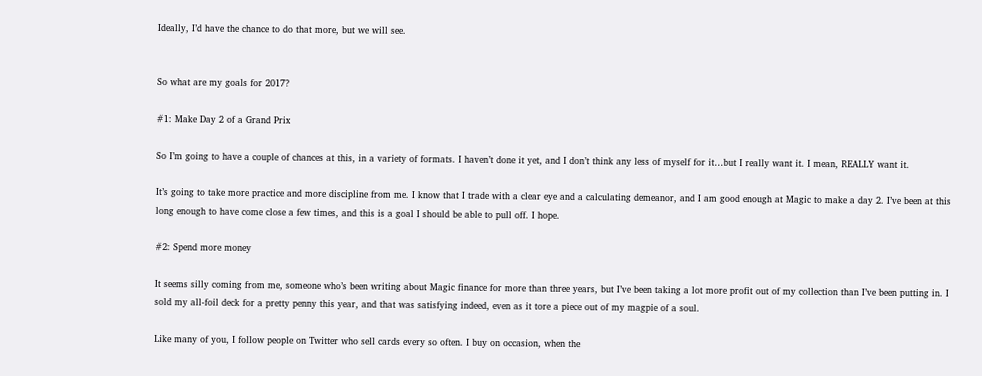Ideally, I’d have the chance to do that more, but we will see.


So what are my goals for 2017?

#1: Make Day 2 of a Grand Prix

So I’m going to have a couple of chances at this, in a variety of formats. I haven’t done it yet, and I don’t think any less of myself for it…but I really want it. I mean, REALLY want it.

It’s going to take more practice and more discipline from me. I know that I trade with a clear eye and a calculating demeanor, and I am good enough at Magic to make a day 2. I’ve been at this long enough to have come close a few times, and this is a goal I should be able to pull off. I hope.

#2: Spend more money

It seems silly coming from me, someone who’s been writing about Magic finance for more than three years, but I’ve been taking a lot more profit out of my collection than I’ve been putting in. I sold my all-foil deck for a pretty penny this year, and that was satisfying indeed, even as it tore a piece out of my magpie of a soul.

Like many of you, I follow people on Twitter who sell cards every so often. I buy on occasion, when the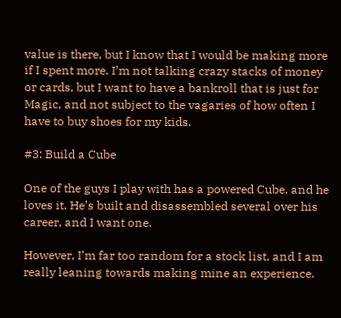value is there, but I know that I would be making more if I spent more. I’m not talking crazy stacks of money or cards, but I want to have a bankroll that is just for Magic, and not subject to the vagaries of how often I have to buy shoes for my kids.

#3: Build a Cube

One of the guys I play with has a powered Cube, and he loves it. He’s built and disassembled several over his career, and I want one.

However, I’m far too random for a stock list, and I am really leaning towards making mine an experience.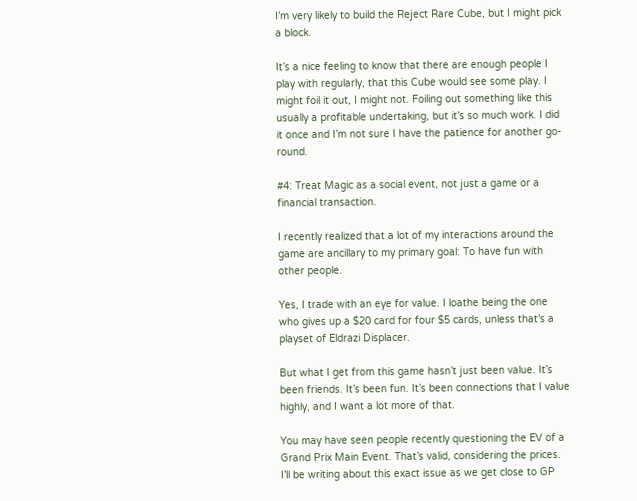I’m very likely to build the Reject Rare Cube, but I might pick a block.

It’s a nice feeling to know that there are enough people I play with regularly, that this Cube would see some play. I might foil it out, I might not. Foiling out something like this usually a profitable undertaking, but it’s so much work. I did it once and I’m not sure I have the patience for another go-round.

#4: Treat Magic as a social event, not just a game or a financial transaction.

I recently realized that a lot of my interactions around the game are ancillary to my primary goal: To have fun with other people.

Yes, I trade with an eye for value. I loathe being the one who gives up a $20 card for four $5 cards, unless that’s a playset of Eldrazi Displacer.

But what I get from this game hasn’t just been value. It’s been friends. It’s been fun. It’s been connections that I value highly, and I want a lot more of that.

You may have seen people recently questioning the EV of a Grand Prix Main Event. That’s valid, considering the prices. I’ll be writing about this exact issue as we get close to GP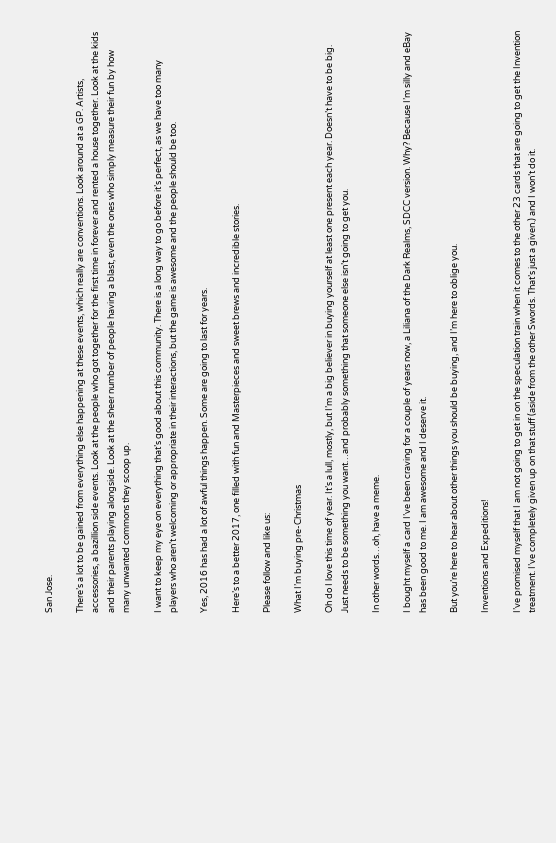San Jose.

There’s a lot to be gained from everything else happening at these events, which really are conventions. Look around at a GP. Artists, accessories, a bazillion side events. Look at the people who got together for the first time in forever and rented a house together. Look at the kids and their parents playing alongside. Look at the sheer number of people having a blast, even the ones who simply measure their fun by how many unwanted commons they scoop up.

I want to keep my eye on everything that’s good about this community. There is a long way to go before it’s perfect, as we have too many players who aren’t welcoming or appropriate in their interactions, but the game is awesome and the people should be too.

Yes, 2016 has had a lot of awful things happen. Some are going to last for years.

Here’s to a better 2017, one filled with fun and Masterpieces and sweet brews and incredible stories.

Please follow and like us:

What I’m buying pre-Christmas

Oh do I love this time of year. It’s a lull, mostly, but I’m a big believer in buying yourself at least one present each year. Doesn’t have to be big. Just needs to be something you want…and probably something that someone else isn’t going to get you.

In other words…oh, have a meme.

I bought myself a card I’ve been craving for a couple of years now, a Liliana of the Dark Realms, SDCC version. Why? Because I’m silly and eBay has been good to me. I am awesome and I deserve it.

But you’re here to hear about other things you should be buying, and I’m here to oblige you.

Inventions and Expeditions!

I’ve promised myself that I am not going to get in on the speculation train when it comes to the other 23 cards that are going to get the Invention treatment. I’ve completely given up on that stuff (aside from the other Swords. That’s just a given.) and I won’t do it.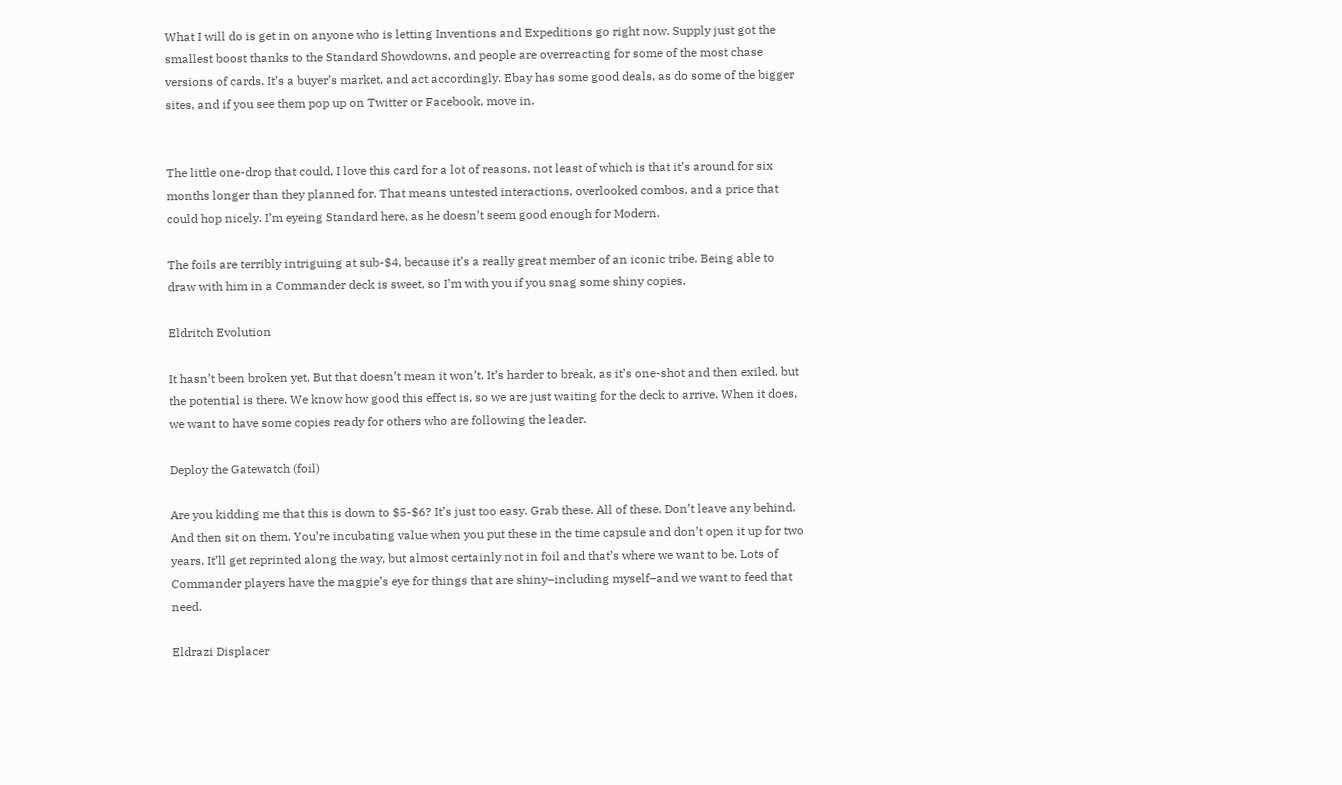What I will do is get in on anyone who is letting Inventions and Expeditions go right now. Supply just got the smallest boost thanks to the Standard Showdowns, and people are overreacting for some of the most chase versions of cards. It’s a buyer’s market, and act accordingly. Ebay has some good deals, as do some of the bigger sites, and if you see them pop up on Twitter or Facebook, move in.


The little one-drop that could, I love this card for a lot of reasons, not least of which is that it’s around for six months longer than they planned for. That means untested interactions, overlooked combos, and a price that could hop nicely. I’m eyeing Standard here, as he doesn’t seem good enough for Modern.

The foils are terribly intriguing at sub-$4, because it’s a really great member of an iconic tribe. Being able to draw with him in a Commander deck is sweet, so I’m with you if you snag some shiny copies.

Eldritch Evolution

It hasn’t been broken yet. But that doesn’t mean it won’t. It’s harder to break, as it’s one-shot and then exiled, but the potential is there. We know how good this effect is, so we are just waiting for the deck to arrive. When it does, we want to have some copies ready for others who are following the leader.

Deploy the Gatewatch (foil)

Are you kidding me that this is down to $5-$6? It’s just too easy. Grab these. All of these. Don’t leave any behind. And then sit on them. You’re incubating value when you put these in the time capsule and don’t open it up for two years. It’ll get reprinted along the way, but almost certainly not in foil and that’s where we want to be. Lots of Commander players have the magpie’s eye for things that are shiny–including myself–and we want to feed that need.

Eldrazi Displacer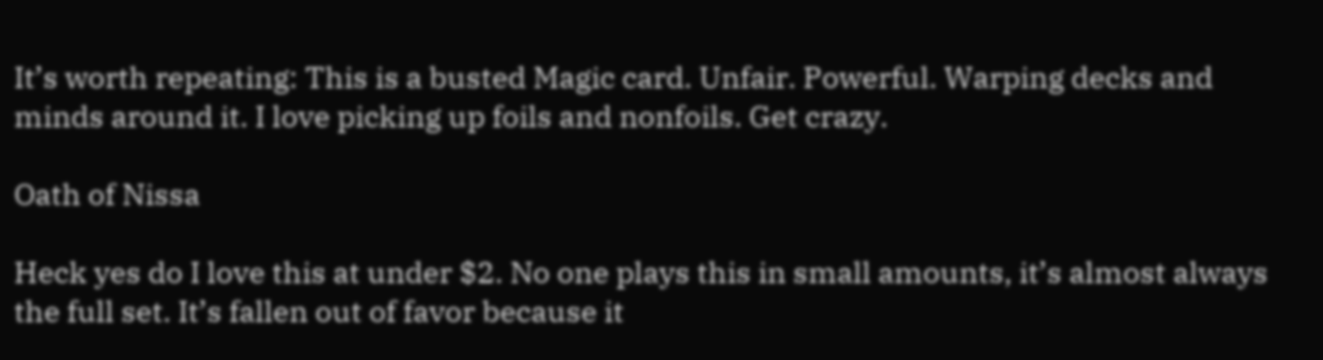It’s worth repeating: This is a busted Magic card. Unfair. Powerful. Warping decks and minds around it. I love picking up foils and nonfoils. Get crazy.

Oath of Nissa

Heck yes do I love this at under $2. No one plays this in small amounts, it’s almost always the full set. It’s fallen out of favor because it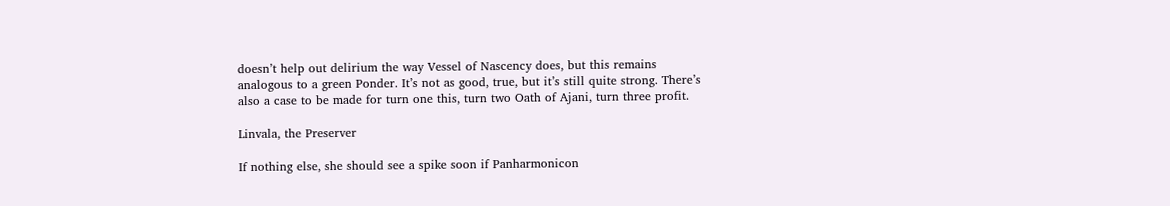doesn’t help out delirium the way Vessel of Nascency does, but this remains analogous to a green Ponder. It’s not as good, true, but it’s still quite strong. There’s also a case to be made for turn one this, turn two Oath of Ajani, turn three profit.

Linvala, the Preserver

If nothing else, she should see a spike soon if Panharmonicon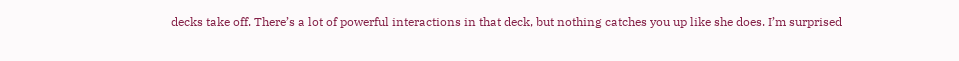decks take off. There’s a lot of powerful interactions in that deck, but nothing catches you up like she does. I’m surprised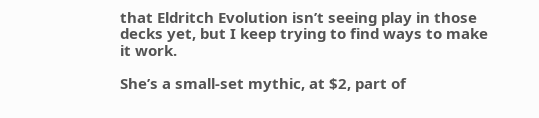that Eldritch Evolution isn’t seeing play in those decks yet, but I keep trying to find ways to make it work.

She’s a small-set mythic, at $2, part of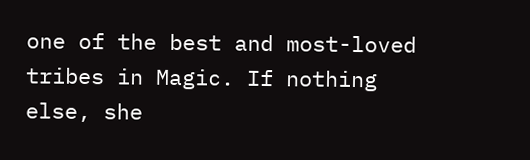one of the best and most-loved tribes in Magic. If nothing else, she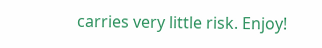carries very little risk. Enjoy!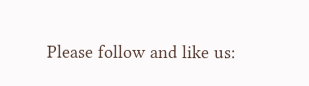Please follow and like us: